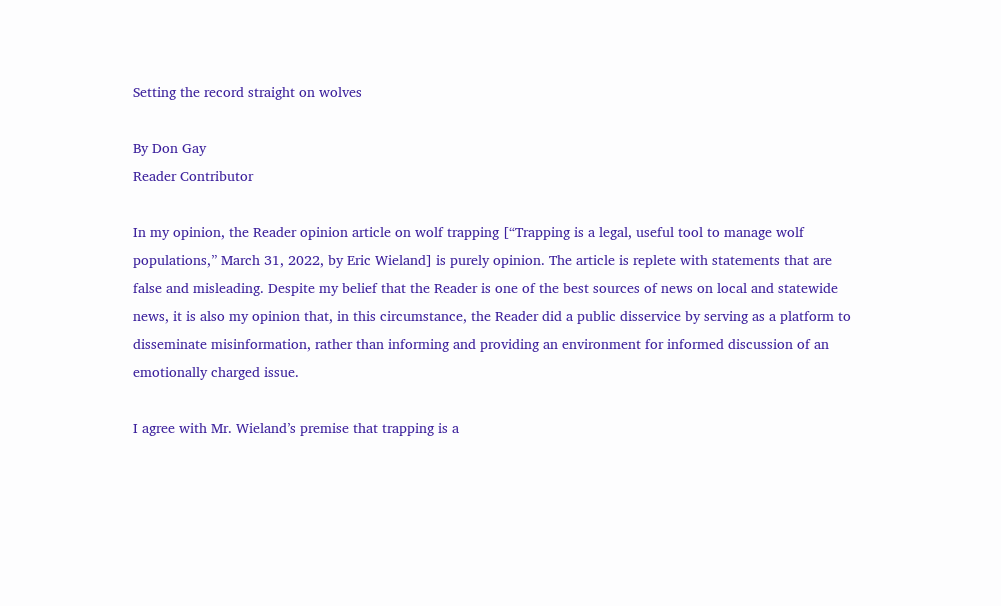Setting the record straight on wolves

By Don Gay
Reader Contributor

In my opinion, the Reader opinion article on wolf trapping [“Trapping is a legal, useful tool to manage wolf populations,” March 31, 2022, by Eric Wieland] is purely opinion. The article is replete with statements that are false and misleading. Despite my belief that the Reader is one of the best sources of news on local and statewide news, it is also my opinion that, in this circumstance, the Reader did a public disservice by serving as a platform to disseminate misinformation, rather than informing and providing an environment for informed discussion of an emotionally charged issue.

I agree with Mr. Wieland’s premise that trapping is a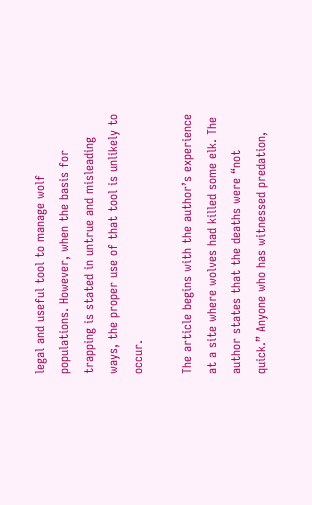legal and useful tool to manage wolf populations. However, when the basis for trapping is stated in untrue and misleading ways, the proper use of that tool is unlikely to occur.

The article begins with the author’s experience at a site where wolves had killed some elk. The author states that the deaths were “not quick.” Anyone who has witnessed predation,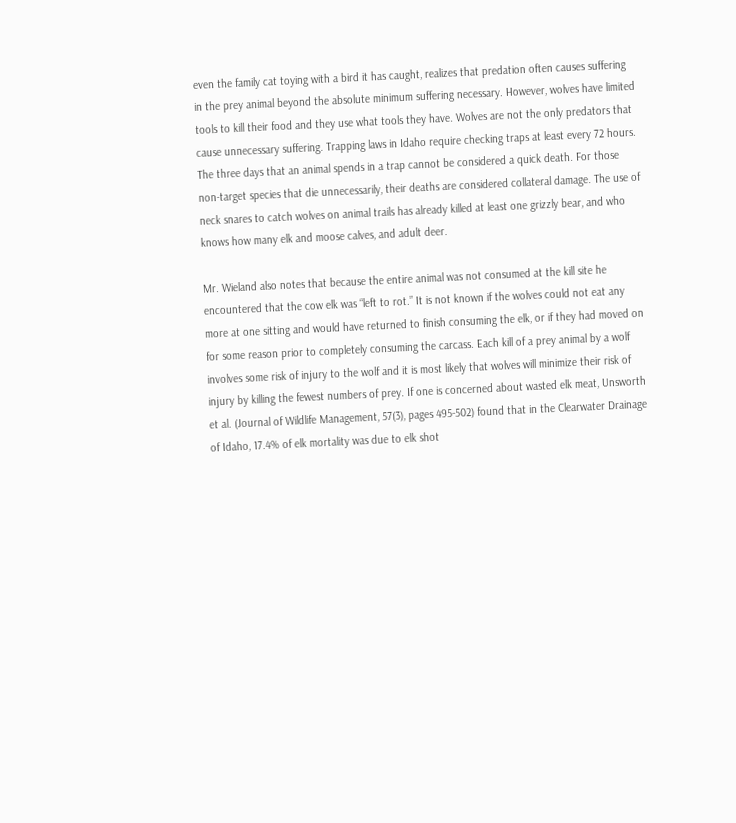even the family cat toying with a bird it has caught, realizes that predation often causes suffering in the prey animal beyond the absolute minimum suffering necessary. However, wolves have limited tools to kill their food and they use what tools they have. Wolves are not the only predators that cause unnecessary suffering. Trapping laws in Idaho require checking traps at least every 72 hours. The three days that an animal spends in a trap cannot be considered a quick death. For those non-target species that die unnecessarily, their deaths are considered collateral damage. The use of neck snares to catch wolves on animal trails has already killed at least one grizzly bear, and who knows how many elk and moose calves, and adult deer.

Mr. Wieland also notes that because the entire animal was not consumed at the kill site he encountered that the cow elk was “left to rot.” It is not known if the wolves could not eat any more at one sitting and would have returned to finish consuming the elk, or if they had moved on for some reason prior to completely consuming the carcass. Each kill of a prey animal by a wolf involves some risk of injury to the wolf and it is most likely that wolves will minimize their risk of injury by killing the fewest numbers of prey. If one is concerned about wasted elk meat, Unsworth et al. (Journal of Wildlife Management, 57(3), pages 495-502) found that in the Clearwater Drainage of Idaho, 17.4% of elk mortality was due to elk shot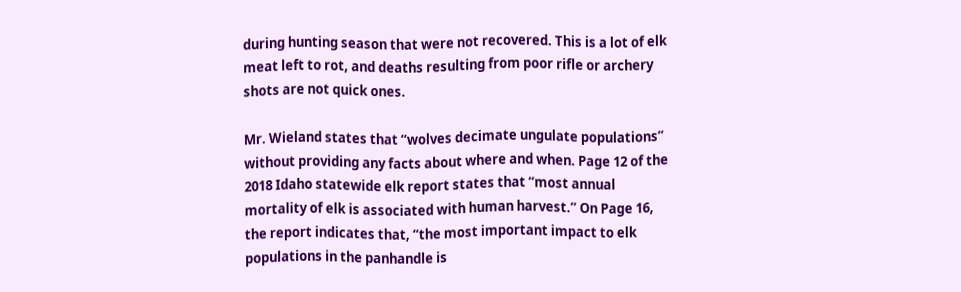during hunting season that were not recovered. This is a lot of elk meat left to rot, and deaths resulting from poor rifle or archery shots are not quick ones.

Mr. Wieland states that “wolves decimate ungulate populations” without providing any facts about where and when. Page 12 of the 2018 Idaho statewide elk report states that “most annual mortality of elk is associated with human harvest.” On Page 16, the report indicates that, “the most important impact to elk populations in the panhandle is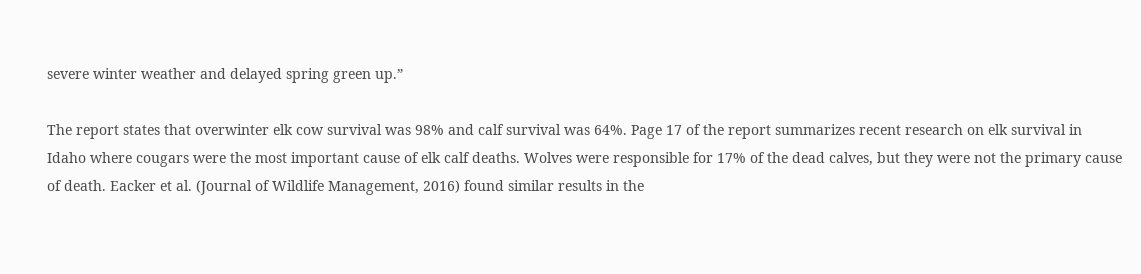severe winter weather and delayed spring green up.”

The report states that overwinter elk cow survival was 98% and calf survival was 64%. Page 17 of the report summarizes recent research on elk survival in Idaho where cougars were the most important cause of elk calf deaths. Wolves were responsible for 17% of the dead calves, but they were not the primary cause of death. Eacker et al. (Journal of Wildlife Management, 2016) found similar results in the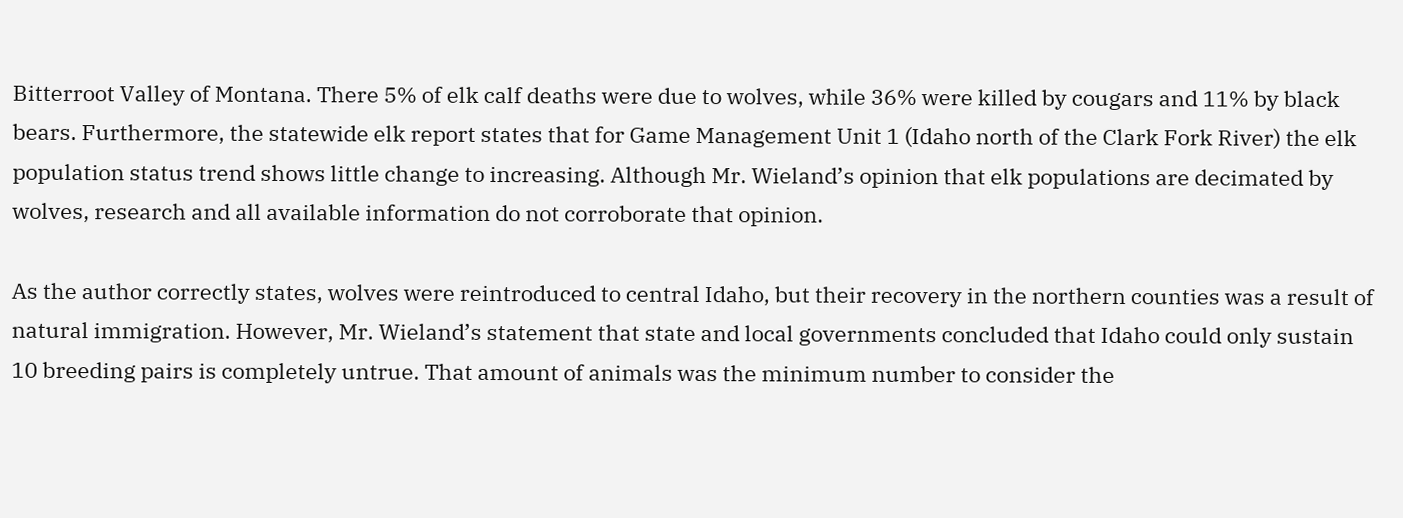Bitterroot Valley of Montana. There 5% of elk calf deaths were due to wolves, while 36% were killed by cougars and 11% by black bears. Furthermore, the statewide elk report states that for Game Management Unit 1 (Idaho north of the Clark Fork River) the elk population status trend shows little change to increasing. Although Mr. Wieland’s opinion that elk populations are decimated by wolves, research and all available information do not corroborate that opinion.

As the author correctly states, wolves were reintroduced to central Idaho, but their recovery in the northern counties was a result of natural immigration. However, Mr. Wieland’s statement that state and local governments concluded that Idaho could only sustain 10 breeding pairs is completely untrue. That amount of animals was the minimum number to consider the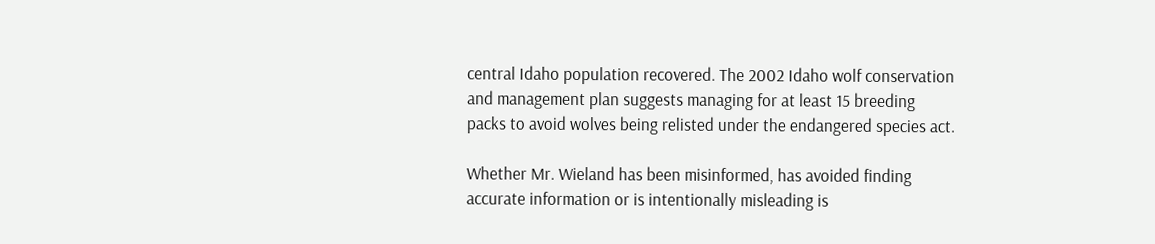central Idaho population recovered. The 2002 Idaho wolf conservation and management plan suggests managing for at least 15 breeding packs to avoid wolves being relisted under the endangered species act.

Whether Mr. Wieland has been misinformed, has avoided finding accurate information or is intentionally misleading is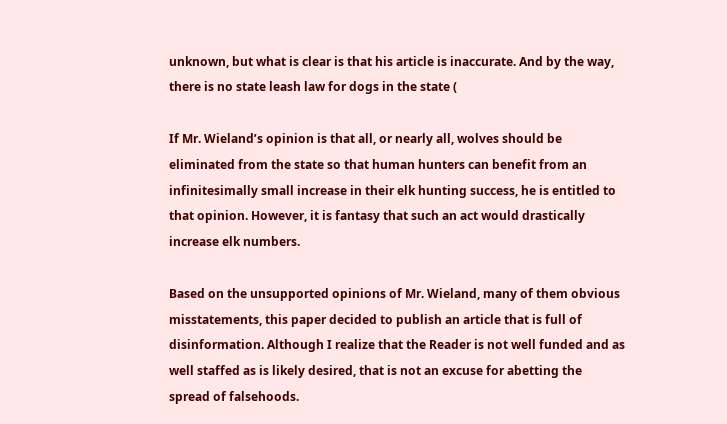unknown, but what is clear is that his article is inaccurate. And by the way, there is no state leash law for dogs in the state (

If Mr. Wieland’s opinion is that all, or nearly all, wolves should be eliminated from the state so that human hunters can benefit from an infinitesimally small increase in their elk hunting success, he is entitled to that opinion. However, it is fantasy that such an act would drastically increase elk numbers.

Based on the unsupported opinions of Mr. Wieland, many of them obvious misstatements, this paper decided to publish an article that is full of disinformation. Although I realize that the Reader is not well funded and as well staffed as is likely desired, that is not an excuse for abetting the spread of falsehoods.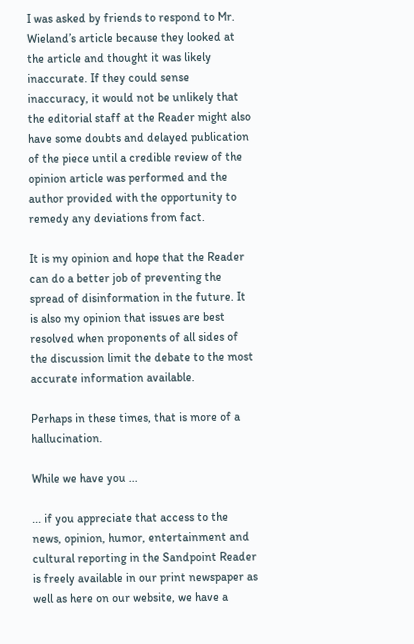I was asked by friends to respond to Mr. Wieland’s article because they looked at the article and thought it was likely inaccurate. If they could sense inaccuracy, it would not be unlikely that the editorial staff at the Reader might also have some doubts and delayed publication of the piece until a credible review of the opinion article was performed and the author provided with the opportunity to remedy any deviations from fact.

It is my opinion and hope that the Reader can do a better job of preventing the spread of disinformation in the future. It is also my opinion that issues are best resolved when proponents of all sides of the discussion limit the debate to the most accurate information available.

Perhaps in these times, that is more of a hallucination.

While we have you ...

... if you appreciate that access to the news, opinion, humor, entertainment and cultural reporting in the Sandpoint Reader is freely available in our print newspaper as well as here on our website, we have a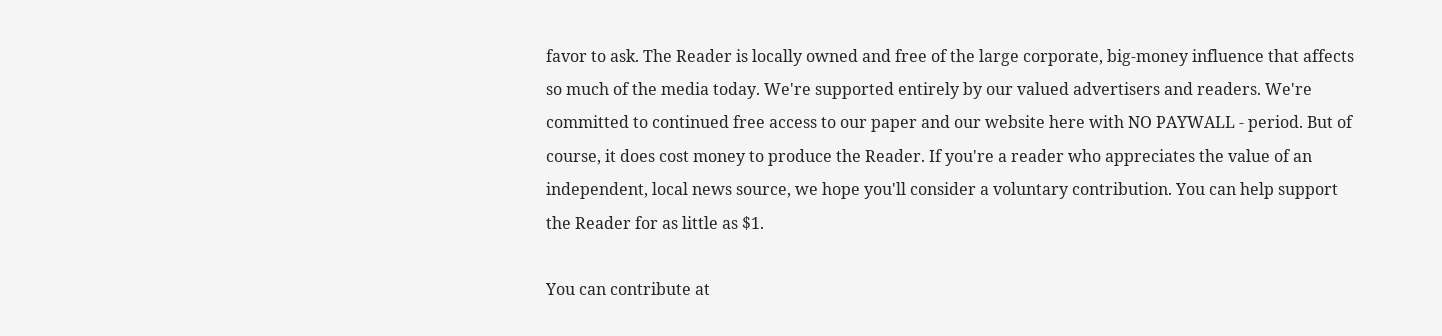favor to ask. The Reader is locally owned and free of the large corporate, big-money influence that affects so much of the media today. We're supported entirely by our valued advertisers and readers. We're committed to continued free access to our paper and our website here with NO PAYWALL - period. But of course, it does cost money to produce the Reader. If you're a reader who appreciates the value of an independent, local news source, we hope you'll consider a voluntary contribution. You can help support the Reader for as little as $1.

You can contribute at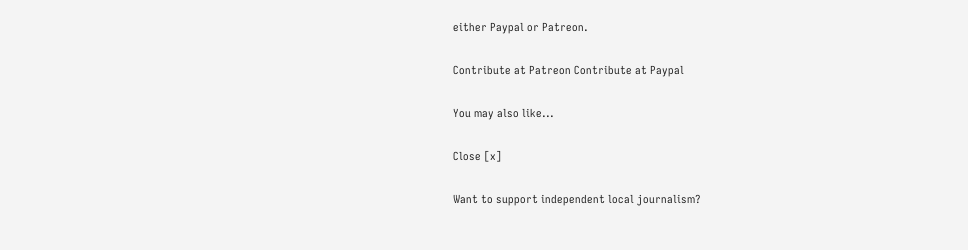either Paypal or Patreon.

Contribute at Patreon Contribute at Paypal

You may also like...

Close [x]

Want to support independent local journalism?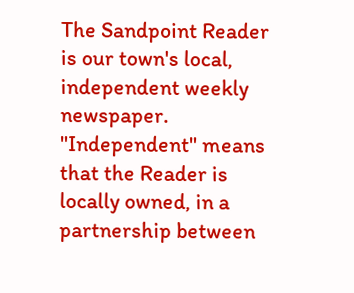The Sandpoint Reader is our town's local, independent weekly newspaper. "Independent" means that the Reader is locally owned, in a partnership between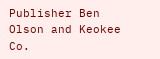Publisher Ben Olson and Keokee Co.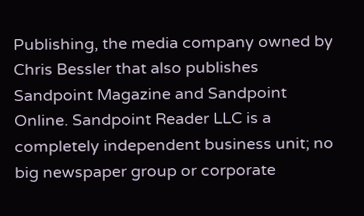Publishing, the media company owned by Chris Bessler that also publishes Sandpoint Magazine and Sandpoint Online. Sandpoint Reader LLC is a completely independent business unit; no big newspaper group or corporate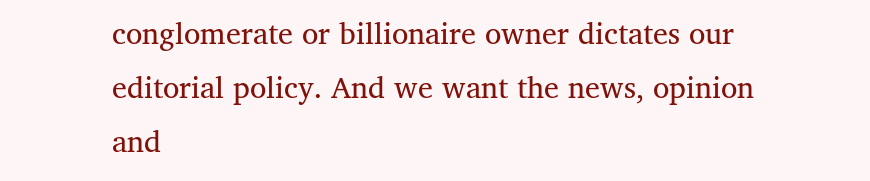conglomerate or billionaire owner dictates our editorial policy. And we want the news, opinion and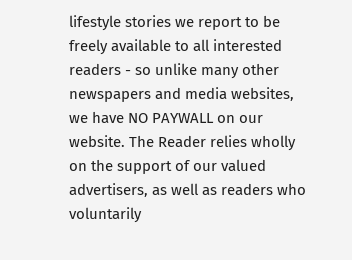lifestyle stories we report to be freely available to all interested readers - so unlike many other newspapers and media websites, we have NO PAYWALL on our website. The Reader relies wholly on the support of our valued advertisers, as well as readers who voluntarily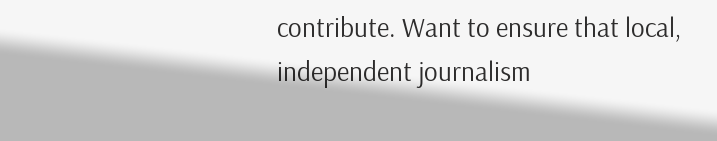contribute. Want to ensure that local, independent journalism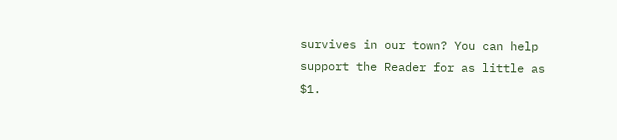survives in our town? You can help support the Reader for as little as $1.